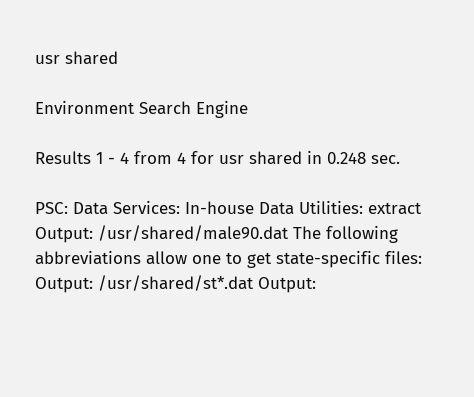usr shared

Environment Search Engine

Results 1 - 4 from 4 for usr shared in 0.248 sec.

PSC: Data Services: In-house Data Utilities: extract
Output: /usr/shared/male90.dat The following abbreviations allow one to get state-specific files: Output: /usr/shared/st*.dat Output: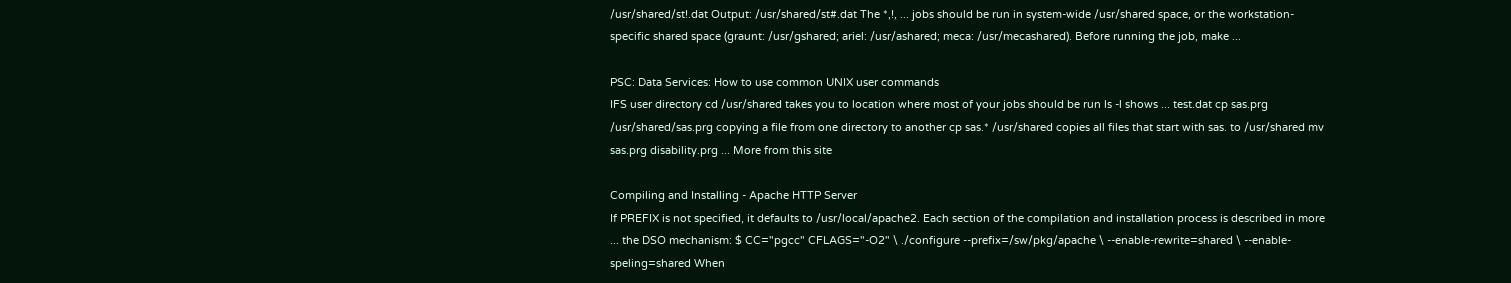/usr/shared/st!.dat Output: /usr/shared/st#.dat The *,!, ... jobs should be run in system-wide /usr/shared space, or the workstation-specific shared space (graunt: /usr/gshared; ariel: /usr/ashared; meca: /usr/mecashared). Before running the job, make ...

PSC: Data Services: How to use common UNIX user commands
IFS user directory cd /usr/shared takes you to location where most of your jobs should be run ls -l shows ... test.dat cp sas.prg /usr/shared/sas.prg copying a file from one directory to another cp sas.* /usr/shared copies all files that start with sas. to /usr/shared mv sas.prg disability.prg ... More from this site

Compiling and Installing - Apache HTTP Server
If PREFIX is not specified, it defaults to /usr/local/apache2. Each section of the compilation and installation process is described in more ... the DSO mechanism: $ CC="pgcc" CFLAGS="-O2" \ ./configure --prefix=/sw/pkg/apache \ --enable-rewrite=shared \ --enable-speling=shared When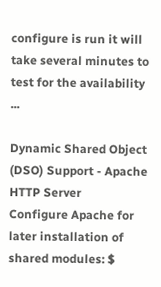configure is run it will take several minutes to test for the availability ...

Dynamic Shared Object (DSO) Support - Apache HTTP Server
Configure Apache for later installation of shared modules: $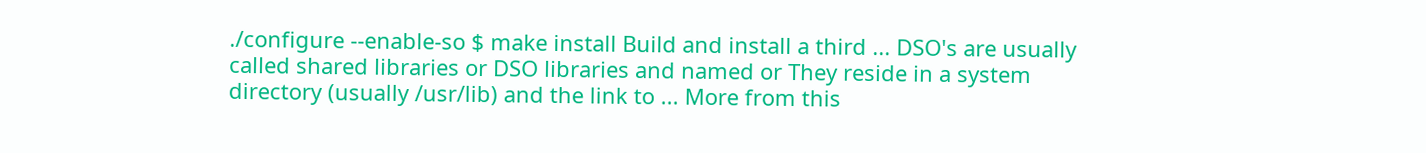./configure --enable-so $ make install Build and install a third ... DSO's are usually called shared libraries or DSO libraries and named or They reside in a system directory (usually /usr/lib) and the link to ... More from this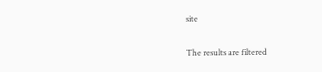site

The results are filtered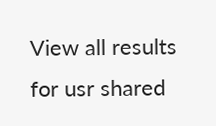View all results for usr shared